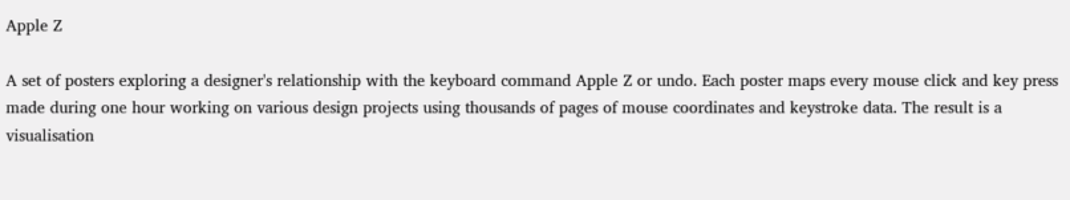Apple Z

A set of posters exploring a designer's relationship with the keyboard command Apple Z or undo. Each poster maps every mouse click and key press made during one hour working on various design projects using thousands of pages of mouse coordinates and keystroke data. The result is a visualisation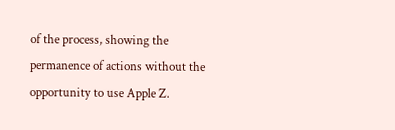of the process, showing the permanence of actions without the opportunity to use Apple Z.